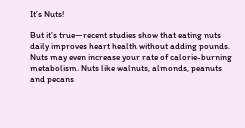It’s Nuts!

But it’s true—recent studies show that eating nuts daily improves heart health without adding pounds. Nuts may even increase your rate of calorie-burning metabolism. Nuts like walnuts, almonds, peanuts and pecans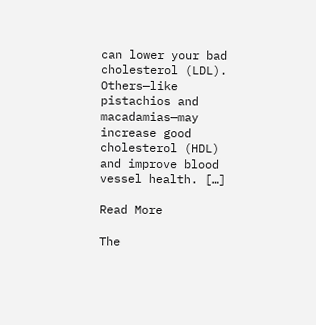can lower your bad cholesterol (LDL). Others—like pistachios and macadamias—may increase good cholesterol (HDL) and improve blood vessel health. […]

Read More

The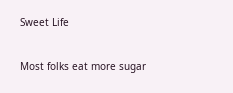Sweet Life

Most folks eat more sugar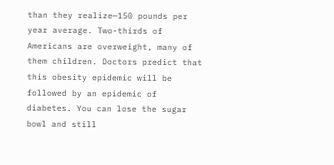than they realize—150 pounds per year average. Two-thirds of Americans are overweight, many of them children. Doctors predict that this obesity epidemic will be followed by an epidemic of diabetes. You can lose the sugar bowl and still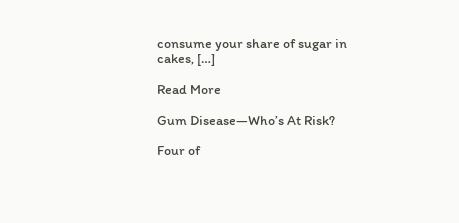consume your share of sugar in cakes, […]

Read More

Gum Disease—Who’s At Risk?

Four of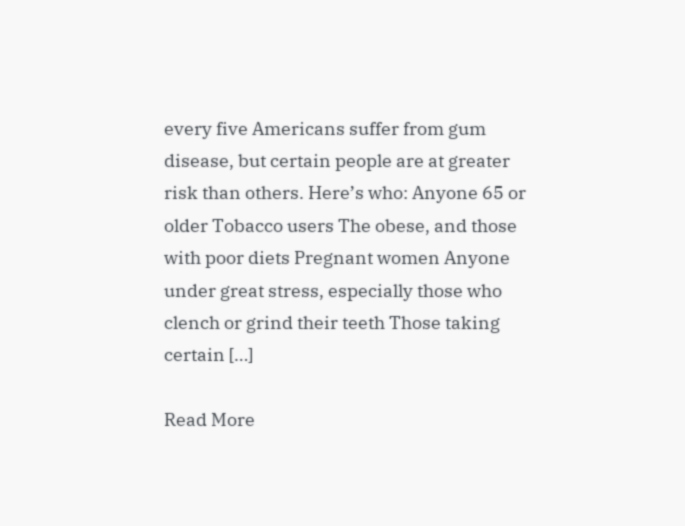every five Americans suffer from gum disease, but certain people are at greater risk than others. Here’s who: Anyone 65 or older Tobacco users The obese, and those with poor diets Pregnant women Anyone under great stress, especially those who clench or grind their teeth Those taking certain […]

Read More